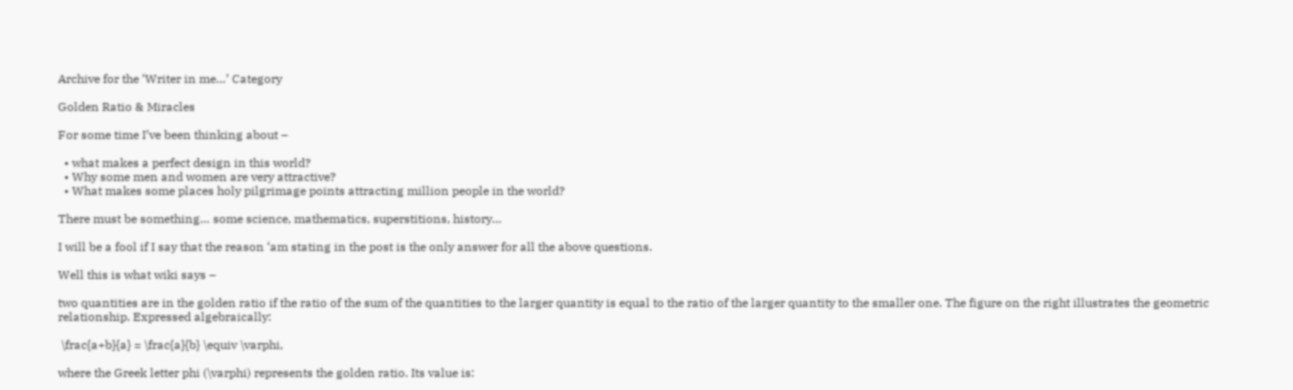Archive for the ‘Writer in me…’ Category

Golden Ratio & Miracles

For some time I’ve been thinking about –

  • what makes a perfect design in this world?
  • Why some men and women are very attractive?
  • What makes some places holy pilgrimage points attracting million people in the world?

There must be something… some science, mathematics, superstitions, history…

I will be a fool if I say that the reason ‘am stating in the post is the only answer for all the above questions.

Well this is what wiki says –

two quantities are in the golden ratio if the ratio of the sum of the quantities to the larger quantity is equal to the ratio of the larger quantity to the smaller one. The figure on the right illustrates the geometric relationship. Expressed algebraically:

 \frac{a+b}{a} = \frac{a}{b} \equiv \varphi,

where the Greek letter phi (\varphi) represents the golden ratio. Its value is: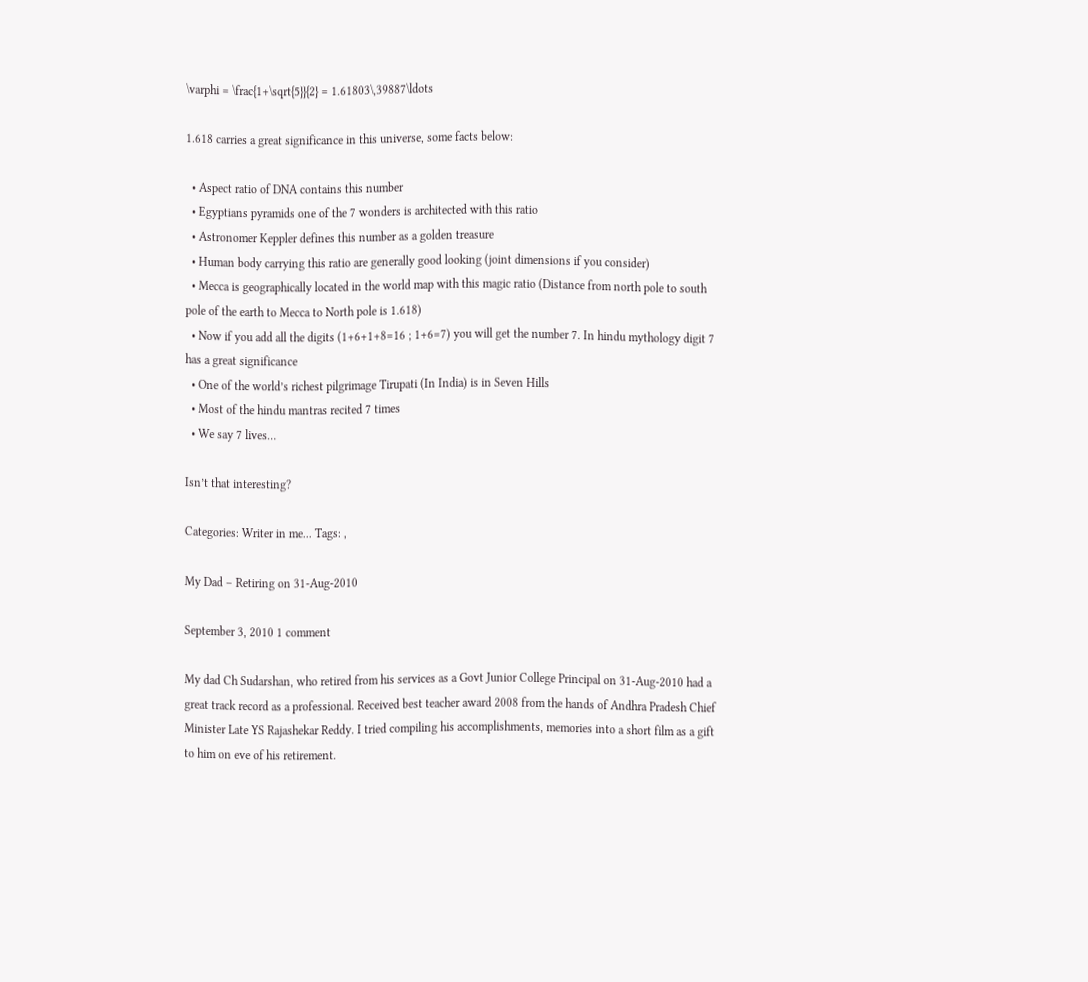\varphi = \frac{1+\sqrt{5}}{2} = 1.61803\,39887\ldots

1.618 carries a great significance in this universe, some facts below:

  • Aspect ratio of DNA contains this number
  • Egyptians pyramids one of the 7 wonders is architected with this ratio
  • Astronomer Keppler defines this number as a golden treasure
  • Human body carrying this ratio are generally good looking (joint dimensions if you consider)
  • Mecca is geographically located in the world map with this magic ratio (Distance from north pole to south pole of the earth to Mecca to North pole is 1.618)
  • Now if you add all the digits (1+6+1+8=16 ; 1+6=7) you will get the number 7. In hindu mythology digit 7 has a great significance
  • One of the world’s richest pilgrimage Tirupati (In India) is in Seven Hills
  • Most of the hindu mantras recited 7 times
  • We say 7 lives…

Isn’t that interesting?

Categories: Writer in me... Tags: ,

My Dad – Retiring on 31-Aug-2010

September 3, 2010 1 comment

My dad Ch Sudarshan, who retired from his services as a Govt Junior College Principal on 31-Aug-2010 had a great track record as a professional. Received best teacher award 2008 from the hands of Andhra Pradesh Chief Minister Late YS Rajashekar Reddy. I tried compiling his accomplishments, memories into a short film as a gift to him on eve of his retirement.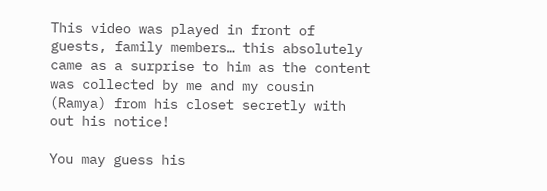This video was played in front of guests, family members… this absolutely came as a surprise to him as the content was collected by me and my cousin (Ramya) from his closet secretly with out his notice!

You may guess his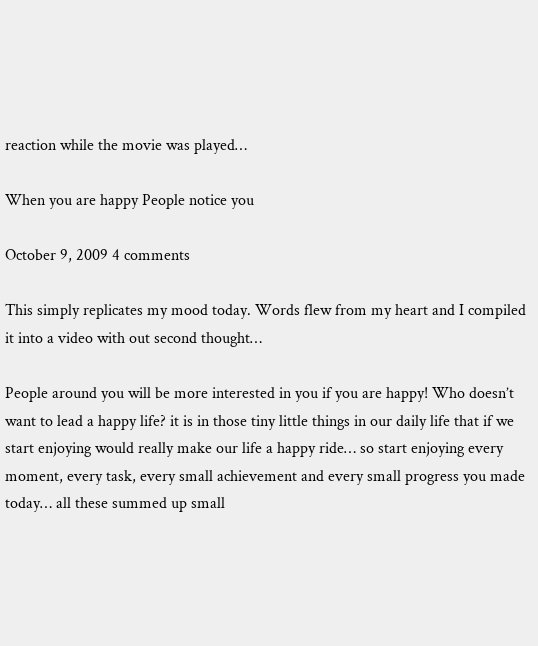reaction while the movie was played…

When you are happy People notice you

October 9, 2009 4 comments

This simply replicates my mood today. Words flew from my heart and I compiled it into a video with out second thought…

People around you will be more interested in you if you are happy! Who doesn’t want to lead a happy life? it is in those tiny little things in our daily life that if we start enjoying would really make our life a happy ride… so start enjoying every moment, every task, every small achievement and every small progress you made today… all these summed up small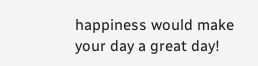happiness would make your day a great day!